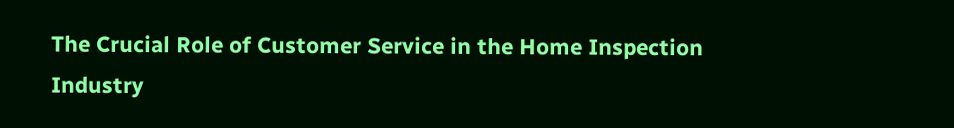The Crucial Role of Customer Service in the Home Inspection Industry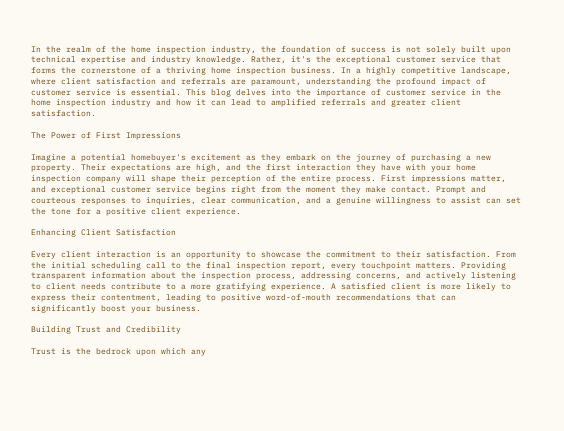In the realm of the home inspection industry, the foundation of success is not solely built upon technical expertise and industry knowledge. Rather, it's the exceptional customer service that forms the cornerstone of a thriving home inspection business. In a highly competitive landscape, where client satisfaction and referrals are paramount, understanding the profound impact of customer service is essential. This blog delves into the importance of customer service in the home inspection industry and how it can lead to amplified referrals and greater client satisfaction.

The Power of First Impressions

Imagine a potential homebuyer's excitement as they embark on the journey of purchasing a new property. Their expectations are high, and the first interaction they have with your home inspection company will shape their perception of the entire process. First impressions matter, and exceptional customer service begins right from the moment they make contact. Prompt and courteous responses to inquiries, clear communication, and a genuine willingness to assist can set the tone for a positive client experience.

Enhancing Client Satisfaction

Every client interaction is an opportunity to showcase the commitment to their satisfaction. From the initial scheduling call to the final inspection report, every touchpoint matters. Providing transparent information about the inspection process, addressing concerns, and actively listening to client needs contribute to a more gratifying experience. A satisfied client is more likely to express their contentment, leading to positive word-of-mouth recommendations that can significantly boost your business.

Building Trust and Credibility

Trust is the bedrock upon which any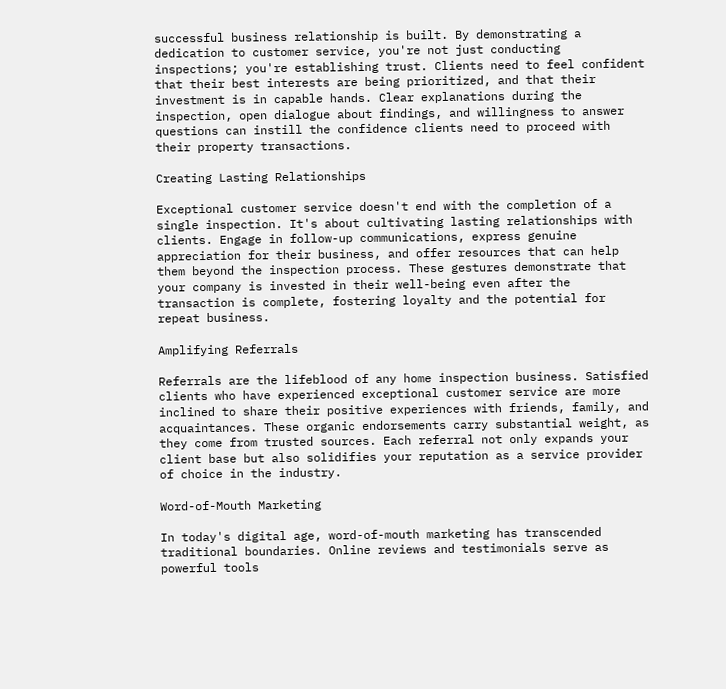successful business relationship is built. By demonstrating a dedication to customer service, you're not just conducting inspections; you're establishing trust. Clients need to feel confident that their best interests are being prioritized, and that their investment is in capable hands. Clear explanations during the inspection, open dialogue about findings, and willingness to answer questions can instill the confidence clients need to proceed with their property transactions.

Creating Lasting Relationships

Exceptional customer service doesn't end with the completion of a single inspection. It's about cultivating lasting relationships with clients. Engage in follow-up communications, express genuine appreciation for their business, and offer resources that can help them beyond the inspection process. These gestures demonstrate that your company is invested in their well-being even after the transaction is complete, fostering loyalty and the potential for repeat business.

Amplifying Referrals

Referrals are the lifeblood of any home inspection business. Satisfied clients who have experienced exceptional customer service are more inclined to share their positive experiences with friends, family, and acquaintances. These organic endorsements carry substantial weight, as they come from trusted sources. Each referral not only expands your client base but also solidifies your reputation as a service provider of choice in the industry.

Word-of-Mouth Marketing

In today's digital age, word-of-mouth marketing has transcended traditional boundaries. Online reviews and testimonials serve as powerful tools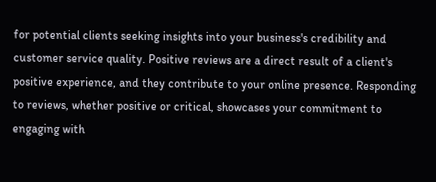for potential clients seeking insights into your business's credibility and customer service quality. Positive reviews are a direct result of a client's positive experience, and they contribute to your online presence. Responding to reviews, whether positive or critical, showcases your commitment to engaging with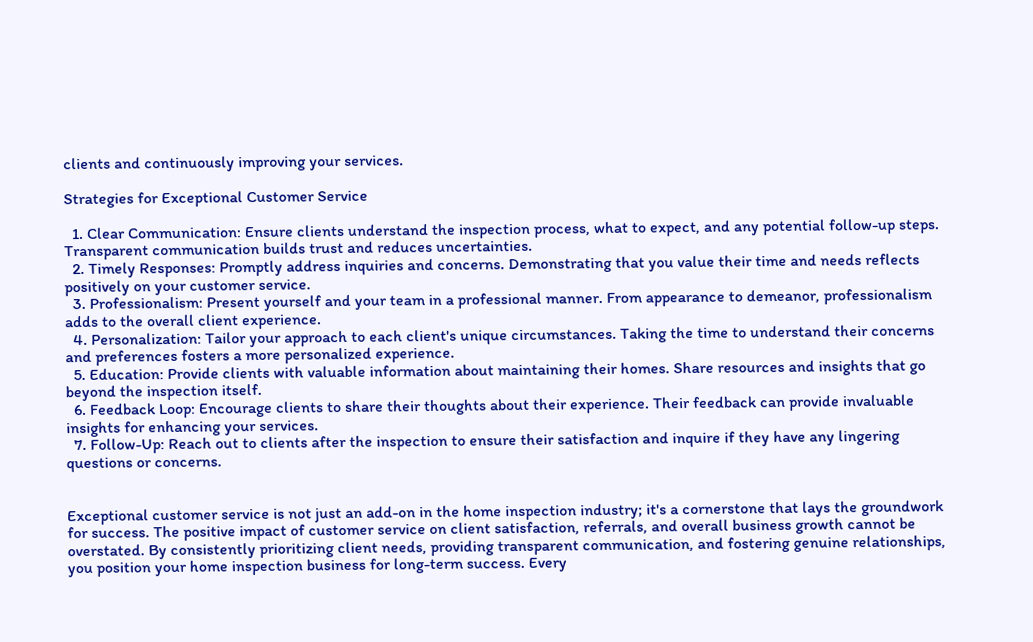clients and continuously improving your services.

Strategies for Exceptional Customer Service

  1. Clear Communication: Ensure clients understand the inspection process, what to expect, and any potential follow-up steps. Transparent communication builds trust and reduces uncertainties.
  2. Timely Responses: Promptly address inquiries and concerns. Demonstrating that you value their time and needs reflects positively on your customer service.
  3. Professionalism: Present yourself and your team in a professional manner. From appearance to demeanor, professionalism adds to the overall client experience.
  4. Personalization: Tailor your approach to each client's unique circumstances. Taking the time to understand their concerns and preferences fosters a more personalized experience.
  5. Education: Provide clients with valuable information about maintaining their homes. Share resources and insights that go beyond the inspection itself.
  6. Feedback Loop: Encourage clients to share their thoughts about their experience. Their feedback can provide invaluable insights for enhancing your services.
  7. Follow-Up: Reach out to clients after the inspection to ensure their satisfaction and inquire if they have any lingering questions or concerns.


Exceptional customer service is not just an add-on in the home inspection industry; it's a cornerstone that lays the groundwork for success. The positive impact of customer service on client satisfaction, referrals, and overall business growth cannot be overstated. By consistently prioritizing client needs, providing transparent communication, and fostering genuine relationships, you position your home inspection business for long-term success. Every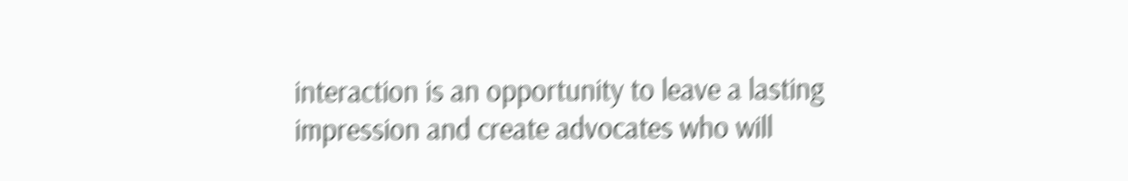interaction is an opportunity to leave a lasting impression and create advocates who will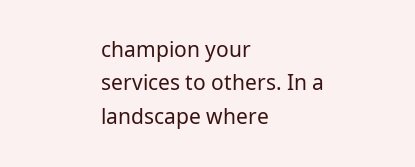champion your services to others. In a landscape where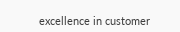excellence in customer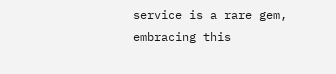service is a rare gem, embracing this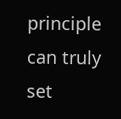principle can truly set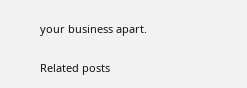your business apart.

Related posts